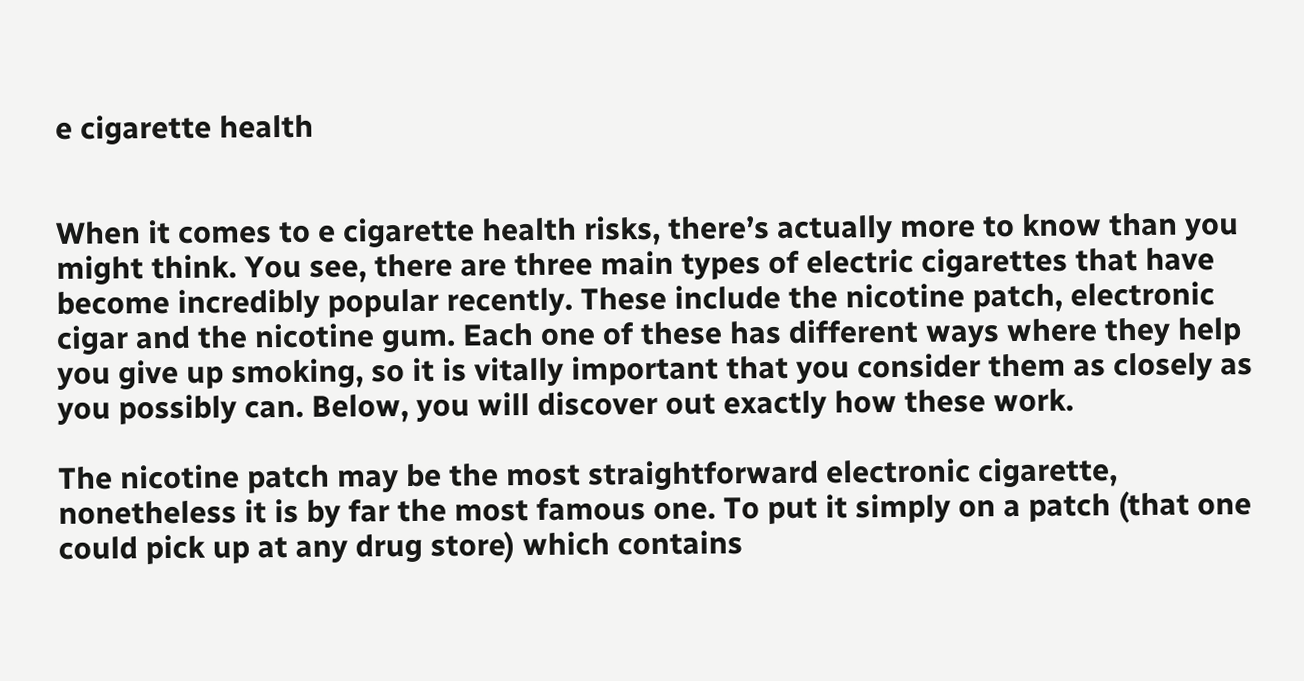e cigarette health


When it comes to e cigarette health risks, there’s actually more to know than you might think. You see, there are three main types of electric cigarettes that have become incredibly popular recently. These include the nicotine patch, electronic cigar and the nicotine gum. Each one of these has different ways where they help you give up smoking, so it is vitally important that you consider them as closely as you possibly can. Below, you will discover out exactly how these work.

The nicotine patch may be the most straightforward electronic cigarette, nonetheless it is by far the most famous one. To put it simply on a patch (that one could pick up at any drug store) which contains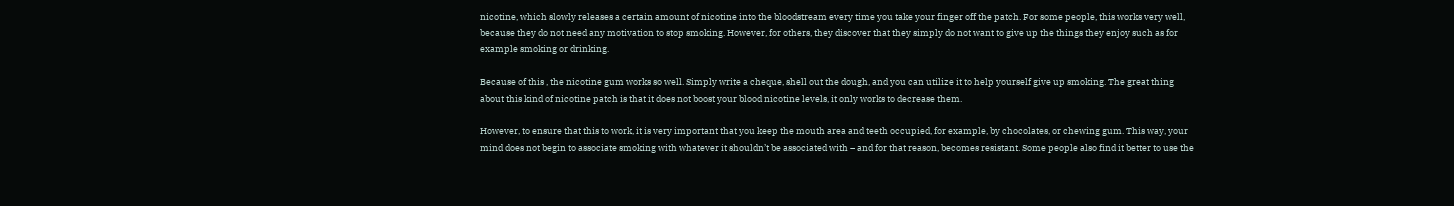nicotine, which slowly releases a certain amount of nicotine into the bloodstream every time you take your finger off the patch. For some people, this works very well, because they do not need any motivation to stop smoking. However, for others, they discover that they simply do not want to give up the things they enjoy such as for example smoking or drinking.

Because of this , the nicotine gum works so well. Simply write a cheque, shell out the dough, and you can utilize it to help yourself give up smoking. The great thing about this kind of nicotine patch is that it does not boost your blood nicotine levels, it only works to decrease them.

However, to ensure that this to work, it is very important that you keep the mouth area and teeth occupied, for example, by chocolates, or chewing gum. This way, your mind does not begin to associate smoking with whatever it shouldn’t be associated with – and for that reason, becomes resistant. Some people also find it better to use the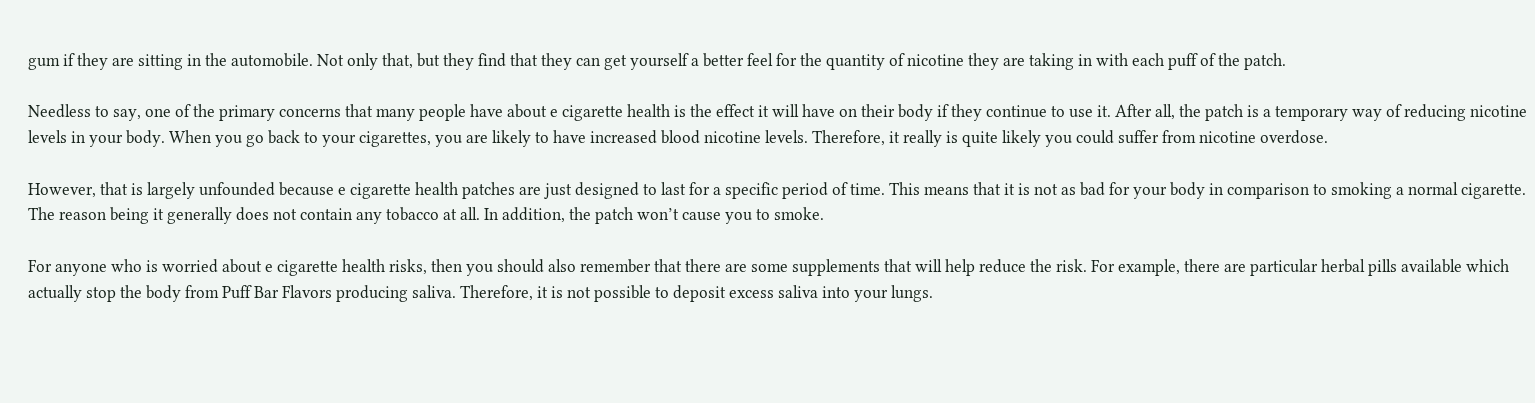gum if they are sitting in the automobile. Not only that, but they find that they can get yourself a better feel for the quantity of nicotine they are taking in with each puff of the patch.

Needless to say, one of the primary concerns that many people have about e cigarette health is the effect it will have on their body if they continue to use it. After all, the patch is a temporary way of reducing nicotine levels in your body. When you go back to your cigarettes, you are likely to have increased blood nicotine levels. Therefore, it really is quite likely you could suffer from nicotine overdose.

However, that is largely unfounded because e cigarette health patches are just designed to last for a specific period of time. This means that it is not as bad for your body in comparison to smoking a normal cigarette. The reason being it generally does not contain any tobacco at all. In addition, the patch won’t cause you to smoke.

For anyone who is worried about e cigarette health risks, then you should also remember that there are some supplements that will help reduce the risk. For example, there are particular herbal pills available which actually stop the body from Puff Bar Flavors producing saliva. Therefore, it is not possible to deposit excess saliva into your lungs.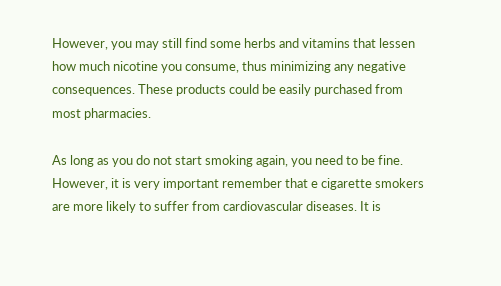However, you may still find some herbs and vitamins that lessen how much nicotine you consume, thus minimizing any negative consequences. These products could be easily purchased from most pharmacies.

As long as you do not start smoking again, you need to be fine. However, it is very important remember that e cigarette smokers are more likely to suffer from cardiovascular diseases. It is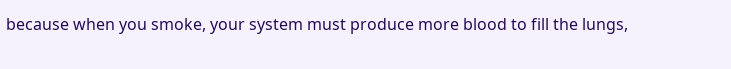because when you smoke, your system must produce more blood to fill the lungs,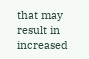that may result in increased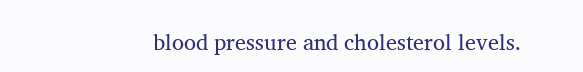blood pressure and cholesterol levels.